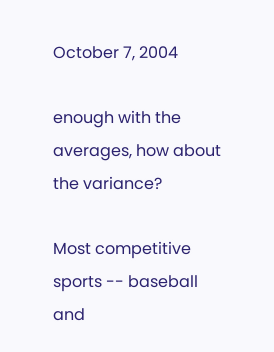October 7, 2004

enough with the averages, how about the variance?

Most competitive sports -- baseball and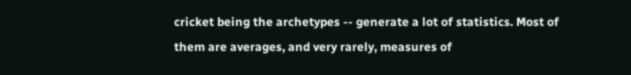cricket being the archetypes -- generate a lot of statistics. Most of them are averages, and very rarely, measures of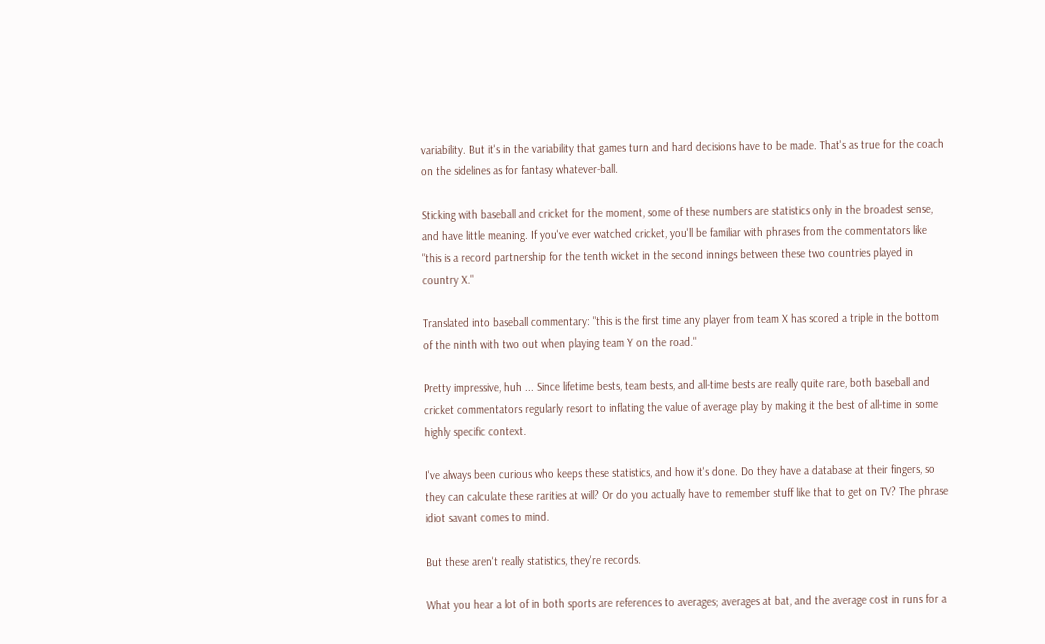variability. But it's in the variability that games turn and hard decisions have to be made. That's as true for the coach on the sidelines as for fantasy whatever-ball.

Sticking with baseball and cricket for the moment, some of these numbers are statistics only in the broadest sense, and have little meaning. If you've ever watched cricket, you'll be familiar with phrases from the commentators like "this is a record partnership for the tenth wicket in the second innings between these two countries played in country X."

Translated into baseball commentary: "this is the first time any player from team X has scored a triple in the bottom of the ninth with two out when playing team Y on the road."

Pretty impressive, huh ... Since lifetime bests, team bests, and all-time bests are really quite rare, both baseball and cricket commentators regularly resort to inflating the value of average play by making it the best of all-time in some highly specific context.

I've always been curious who keeps these statistics, and how it's done. Do they have a database at their fingers, so they can calculate these rarities at will? Or do you actually have to remember stuff like that to get on TV? The phrase idiot savant comes to mind.

But these aren't really statistics, they're records.

What you hear a lot of in both sports are references to averages; averages at bat, and the average cost in runs for a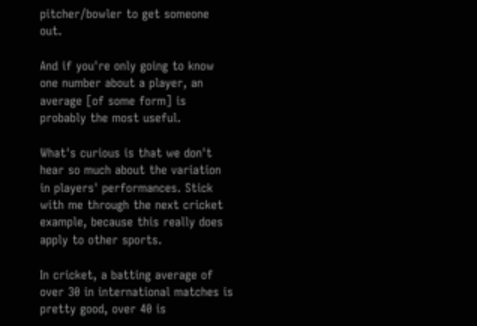pitcher/bowler to get someone out.

And if you're only going to know one number about a player, an average [of some form] is probably the most useful.

What's curious is that we don't hear so much about the variation in players' performances. Stick with me through the next cricket example, because this really does apply to other sports.

In cricket, a batting average of over 30 in international matches is pretty good, over 40 is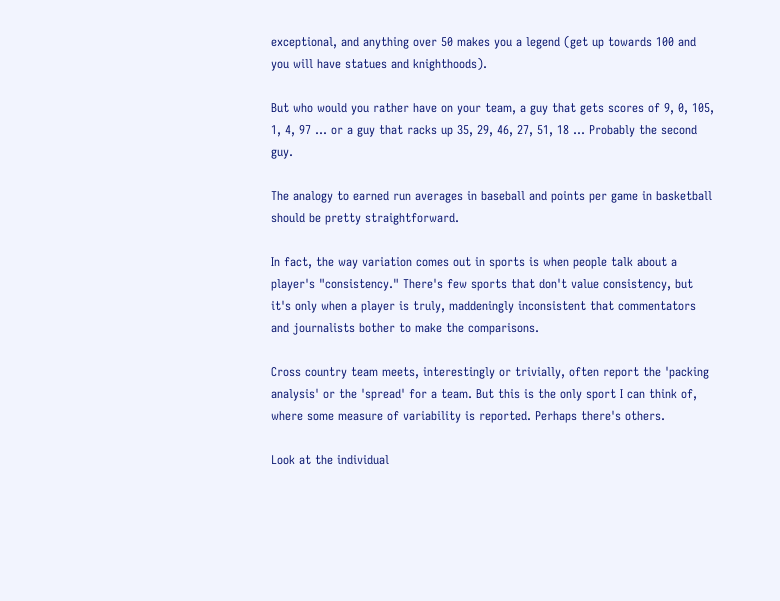exceptional, and anything over 50 makes you a legend (get up towards 100 and you will have statues and knighthoods).

But who would you rather have on your team, a guy that gets scores of 9, 0, 105, 1, 4, 97 ... or a guy that racks up 35, 29, 46, 27, 51, 18 ... Probably the second guy.

The analogy to earned run averages in baseball and points per game in basketball should be pretty straightforward.

In fact, the way variation comes out in sports is when people talk about a player's "consistency." There's few sports that don't value consistency, but it's only when a player is truly, maddeningly inconsistent that commentators and journalists bother to make the comparisons.

Cross country team meets, interestingly or trivially, often report the 'packing analysis' or the 'spread' for a team. But this is the only sport I can think of, where some measure of variability is reported. Perhaps there's others.

Look at the individual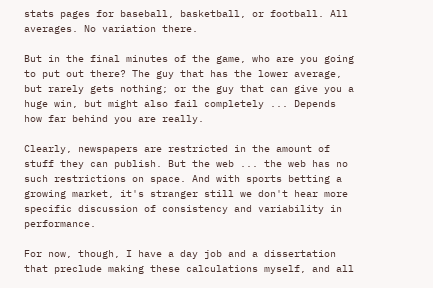stats pages for baseball, basketball, or football. All averages. No variation there.

But in the final minutes of the game, who are you going to put out there? The guy that has the lower average, but rarely gets nothing; or the guy that can give you a huge win, but might also fail completely ... Depends how far behind you are really.

Clearly, newspapers are restricted in the amount of stuff they can publish. But the web ... the web has no such restrictions on space. And with sports betting a growing market, it's stranger still we don't hear more specific discussion of consistency and variability in performance.

For now, though, I have a day job and a dissertation that preclude making these calculations myself, and all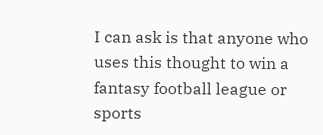I can ask is that anyone who uses this thought to win a fantasy football league or sports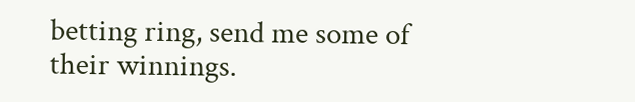betting ring, send me some of their winnings.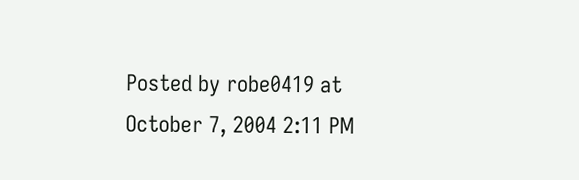Posted by robe0419 at October 7, 2004 2:11 PM